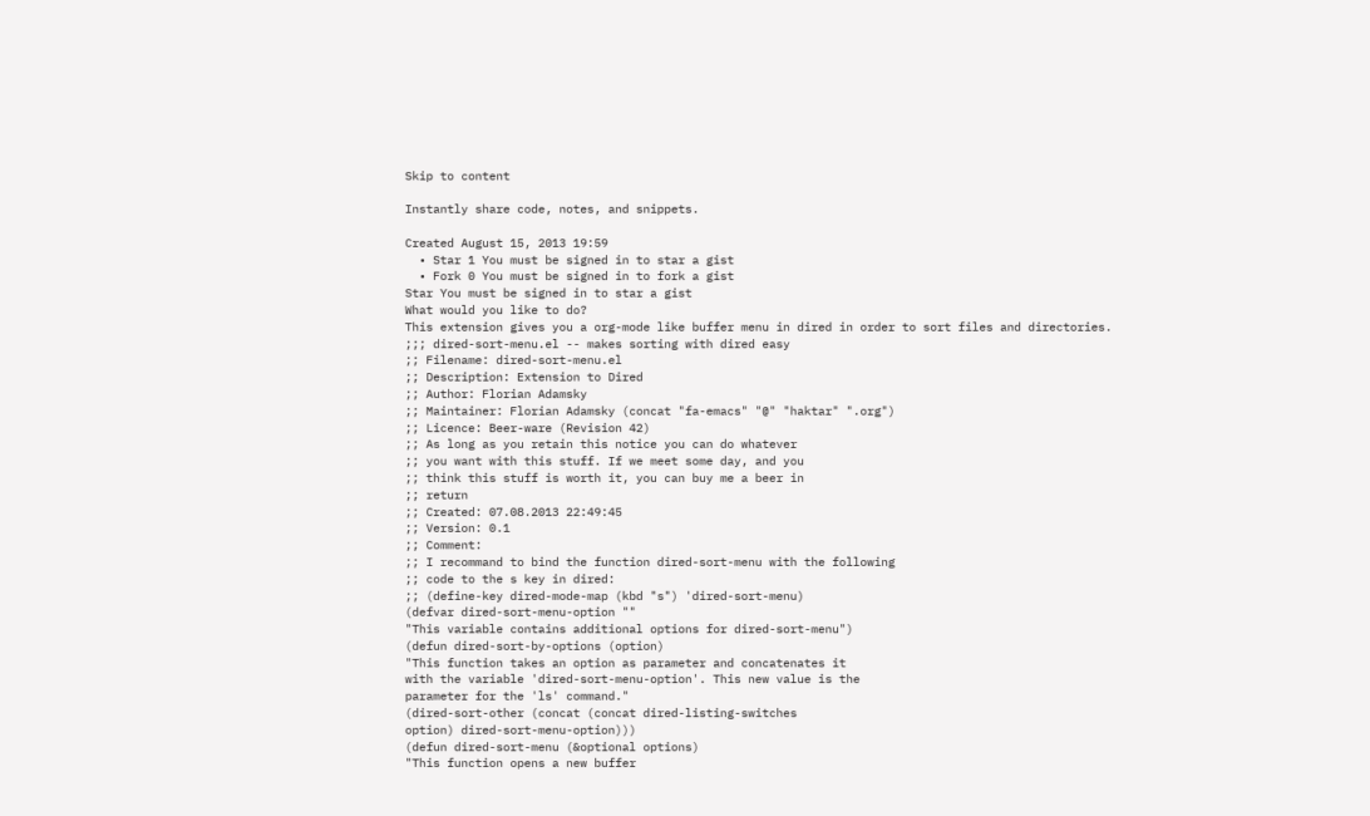Skip to content

Instantly share code, notes, and snippets.

Created August 15, 2013 19:59
  • Star 1 You must be signed in to star a gist
  • Fork 0 You must be signed in to fork a gist
Star You must be signed in to star a gist
What would you like to do?
This extension gives you a org-mode like buffer menu in dired in order to sort files and directories.
;;; dired-sort-menu.el -- makes sorting with dired easy
;; Filename: dired-sort-menu.el
;; Description: Extension to Dired
;; Author: Florian Adamsky
;; Maintainer: Florian Adamsky (concat "fa-emacs" "@" "haktar" ".org")
;; Licence: Beer-ware (Revision 42)
;; As long as you retain this notice you can do whatever
;; you want with this stuff. If we meet some day, and you
;; think this stuff is worth it, you can buy me a beer in
;; return
;; Created: 07.08.2013 22:49:45
;; Version: 0.1
;; Comment:
;; I recommand to bind the function dired-sort-menu with the following
;; code to the s key in dired:
;; (define-key dired-mode-map (kbd "s") 'dired-sort-menu)
(defvar dired-sort-menu-option ""
"This variable contains additional options for dired-sort-menu")
(defun dired-sort-by-options (option)
"This function takes an option as parameter and concatenates it
with the variable 'dired-sort-menu-option'. This new value is the
parameter for the 'ls' command."
(dired-sort-other (concat (concat dired-listing-switches
option) dired-sort-menu-option)))
(defun dired-sort-menu (&optional options)
"This function opens a new buffer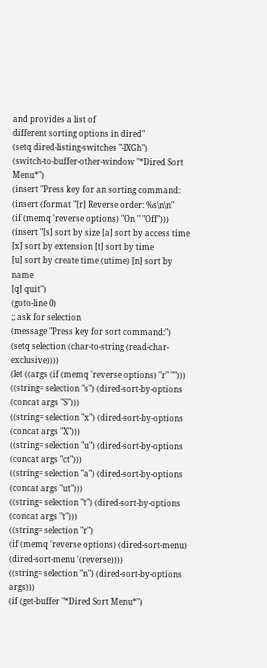and provides a list of
different sorting options in dired"
(setq dired-listing-switches "-lXGh")
(switch-to-buffer-other-window "*Dired Sort Menu*")
(insert "Press key for an sorting command:
(insert (format "[r] Reverse order: %s\n\n"
(if (memq 'reverse options) "On " "Off")))
(insert "[s] sort by size [a] sort by access time
[x] sort by extension [t] sort by time
[u] sort by create time (utime) [n] sort by name
[q] quit")
(goto-line 0)
;; ask for selection
(message "Press key for sort command:")
(setq selection (char-to-string (read-char-exclusive))))
(let ((args (if (memq 'reverse options) "r" "")))
((string= selection "s") (dired-sort-by-options (concat args "S")))
((string= selection "x") (dired-sort-by-options (concat args "X")))
((string= selection "u") (dired-sort-by-options (concat args "ct")))
((string= selection "a") (dired-sort-by-options (concat args "ut")))
((string= selection "t") (dired-sort-by-options (concat args "t")))
((string= selection "r")
(if (memq 'reverse options) (dired-sort-menu) (dired-sort-menu '(reverse))))
((string= selection "n") (dired-sort-by-options args)))
(if (get-buffer "*Dired Sort Menu*")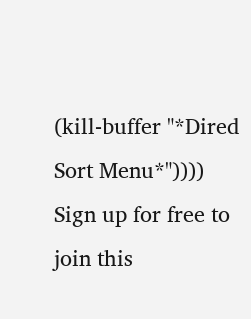(kill-buffer "*Dired Sort Menu*"))))
Sign up for free to join this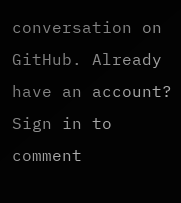conversation on GitHub. Already have an account? Sign in to comment